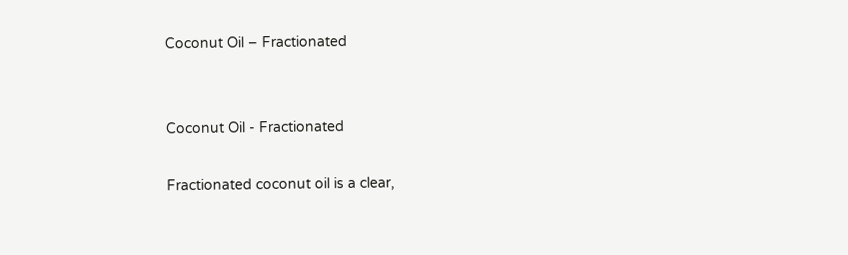Coconut Oil – Fractionated


Coconut Oil - Fractionated

Fractionated coconut oil is a clear,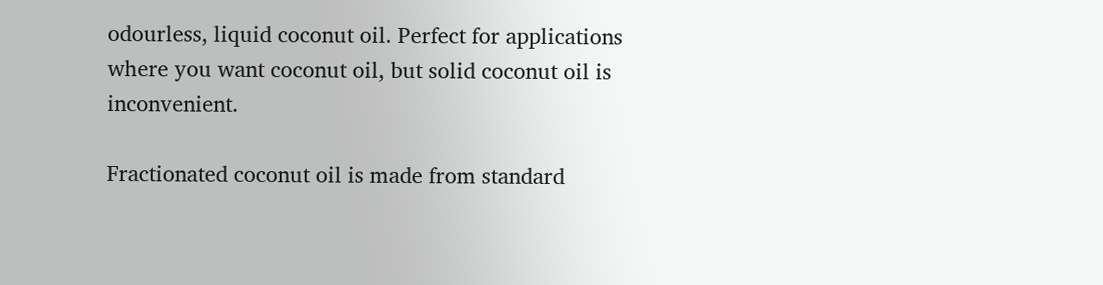odourless, liquid coconut oil. Perfect for applications where you want coconut oil, but solid coconut oil is inconvenient.

Fractionated coconut oil is made from standard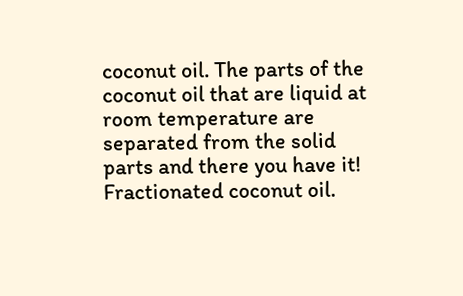coconut oil. The parts of the coconut oil that are liquid at room temperature are separated from the solid parts and there you have it! Fractionated coconut oil.